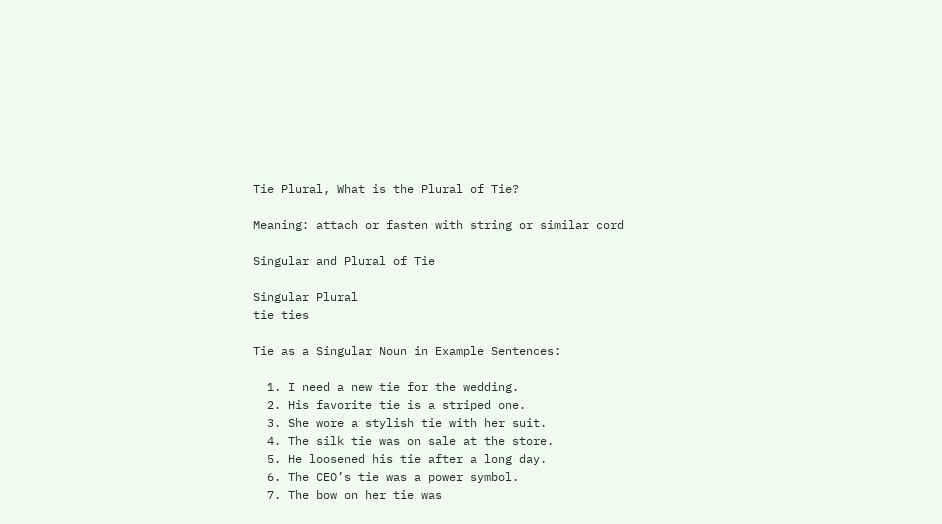Tie Plural, What is the Plural of Tie?

Meaning: attach or fasten with string or similar cord

Singular and Plural of Tie

Singular Plural
tie ties

Tie as a Singular Noun in Example Sentences:

  1. I need a new tie for the wedding.
  2. His favorite tie is a striped one.
  3. She wore a stylish tie with her suit.
  4. The silk tie was on sale at the store.
  5. He loosened his tie after a long day.
  6. The CEO’s tie was a power symbol.
  7. The bow on her tie was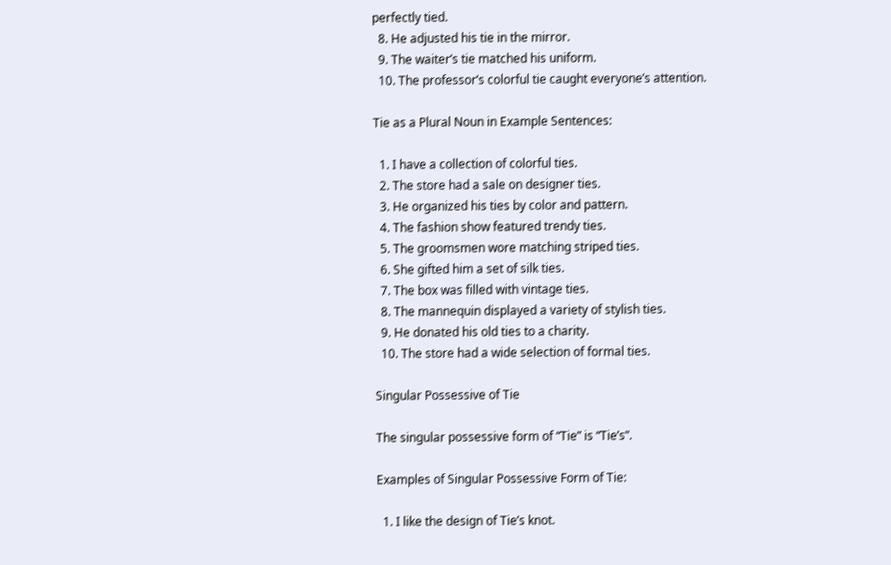perfectly tied.
  8. He adjusted his tie in the mirror.
  9. The waiter’s tie matched his uniform.
  10. The professor’s colorful tie caught everyone’s attention.

Tie as a Plural Noun in Example Sentences:

  1. I have a collection of colorful ties.
  2. The store had a sale on designer ties.
  3. He organized his ties by color and pattern.
  4. The fashion show featured trendy ties.
  5. The groomsmen wore matching striped ties.
  6. She gifted him a set of silk ties.
  7. The box was filled with vintage ties.
  8. The mannequin displayed a variety of stylish ties.
  9. He donated his old ties to a charity.
  10. The store had a wide selection of formal ties.

Singular Possessive of Tie

The singular possessive form of “Tie” is “Tie’s”.

Examples of Singular Possessive Form of Tie:

  1. I like the design of Tie’s knot.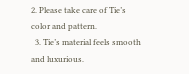2. Please take care of Tie’s color and pattern.
  3. Tie’s material feels smooth and luxurious.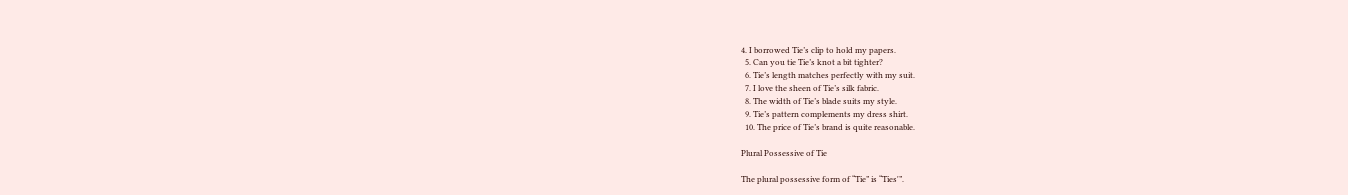4. I borrowed Tie’s clip to hold my papers.
  5. Can you tie Tie’s knot a bit tighter?
  6. Tie’s length matches perfectly with my suit.
  7. I love the sheen of Tie’s silk fabric.
  8. The width of Tie’s blade suits my style.
  9. Tie’s pattern complements my dress shirt.
  10. The price of Tie’s brand is quite reasonable.

Plural Possessive of Tie

The plural possessive form of “Tie” is “Ties'”.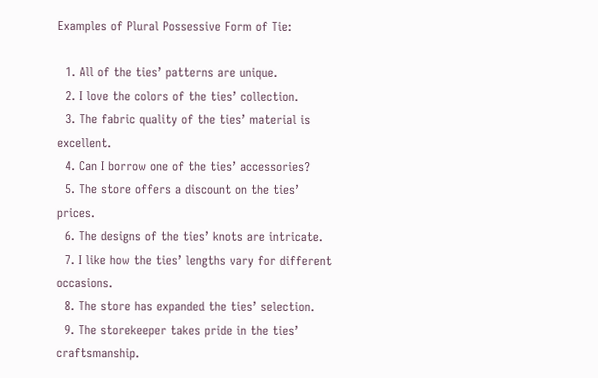Examples of Plural Possessive Form of Tie:

  1. All of the ties’ patterns are unique.
  2. I love the colors of the ties’ collection.
  3. The fabric quality of the ties’ material is excellent.
  4. Can I borrow one of the ties’ accessories?
  5. The store offers a discount on the ties’ prices.
  6. The designs of the ties’ knots are intricate.
  7. I like how the ties’ lengths vary for different occasions.
  8. The store has expanded the ties’ selection.
  9. The storekeeper takes pride in the ties’ craftsmanship.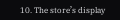10. The store’s display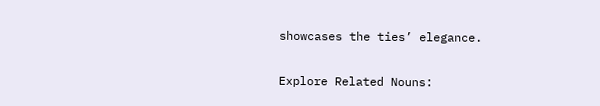showcases the ties’ elegance.

Explore Related Nouns: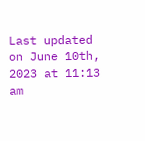Last updated on June 10th, 2023 at 11:13 am